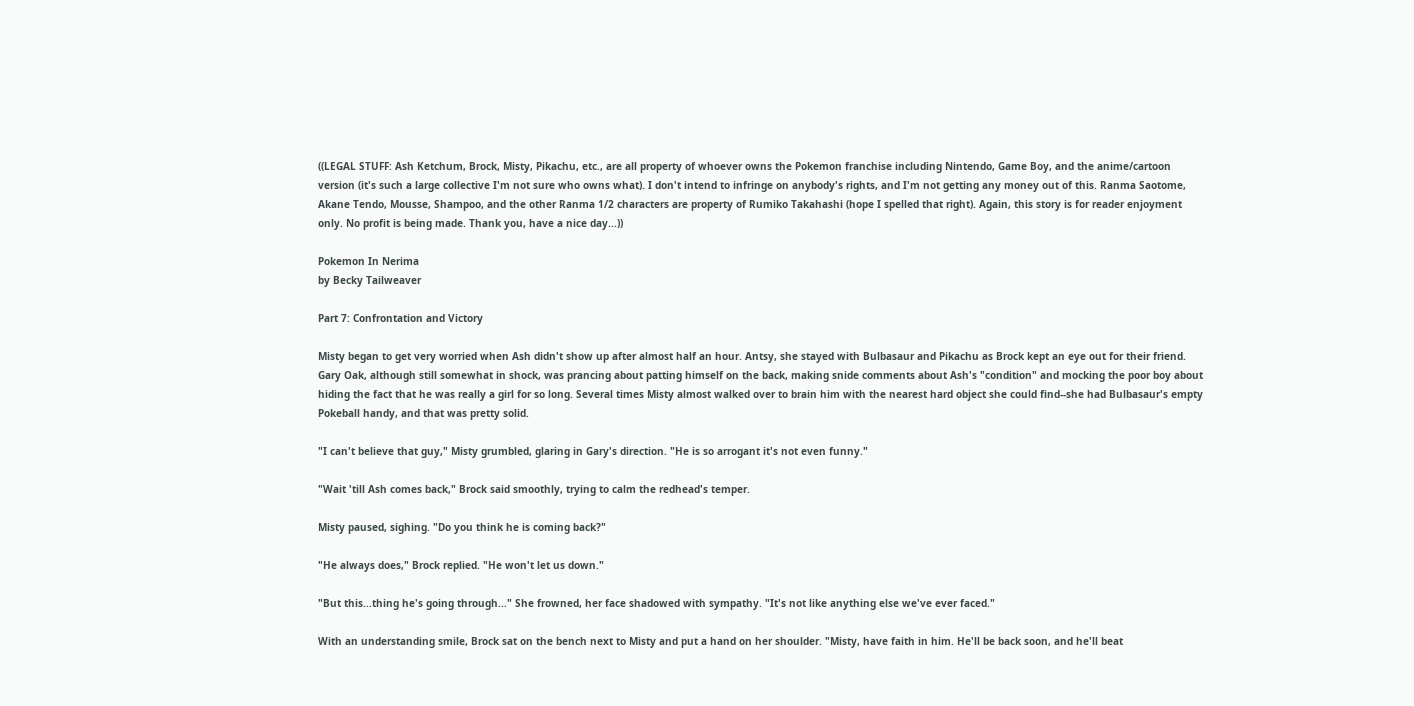((LEGAL STUFF: Ash Ketchum, Brock, Misty, Pikachu, etc., are all property of whoever owns the Pokemon franchise including Nintendo, Game Boy, and the anime/cartoon version (it's such a large collective I'm not sure who owns what). I don't intend to infringe on anybody's rights, and I'm not getting any money out of this. Ranma Saotome, Akane Tendo, Mousse, Shampoo, and the other Ranma 1/2 characters are property of Rumiko Takahashi (hope I spelled that right). Again, this story is for reader enjoyment only. No profit is being made. Thank you, have a nice day...))

Pokemon In Nerima
by Becky Tailweaver

Part 7: Confrontation and Victory

Misty began to get very worried when Ash didn't show up after almost half an hour. Antsy, she stayed with Bulbasaur and Pikachu as Brock kept an eye out for their friend. Gary Oak, although still somewhat in shock, was prancing about patting himself on the back, making snide comments about Ash's "condition" and mocking the poor boy about hiding the fact that he was really a girl for so long. Several times Misty almost walked over to brain him with the nearest hard object she could find--she had Bulbasaur's empty Pokeball handy, and that was pretty solid.

"I can't believe that guy," Misty grumbled, glaring in Gary's direction. "He is so arrogant it's not even funny."

"Wait 'till Ash comes back," Brock said smoothly, trying to calm the redhead's temper.

Misty paused, sighing. "Do you think he is coming back?"

"He always does," Brock replied. "He won't let us down."

"But this...thing he's going through..." She frowned, her face shadowed with sympathy. "It's not like anything else we've ever faced."

With an understanding smile, Brock sat on the bench next to Misty and put a hand on her shoulder. "Misty, have faith in him. He'll be back soon, and he'll beat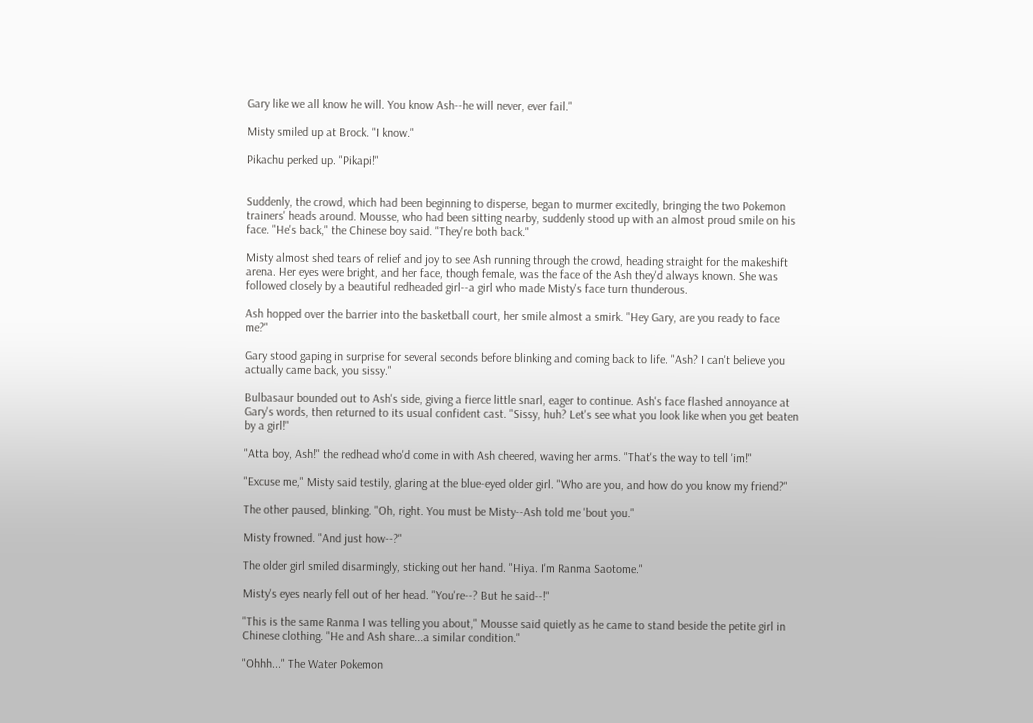Gary like we all know he will. You know Ash--he will never, ever fail."

Misty smiled up at Brock. "I know."

Pikachu perked up. "Pikapi!"


Suddenly, the crowd, which had been beginning to disperse, began to murmer excitedly, bringing the two Pokemon trainers' heads around. Mousse, who had been sitting nearby, suddenly stood up with an almost proud smile on his face. "He's back," the Chinese boy said. "They're both back."

Misty almost shed tears of relief and joy to see Ash running through the crowd, heading straight for the makeshift arena. Her eyes were bright, and her face, though female, was the face of the Ash they'd always known. She was followed closely by a beautiful redheaded girl--a girl who made Misty's face turn thunderous.

Ash hopped over the barrier into the basketball court, her smile almost a smirk. "Hey Gary, are you ready to face me?"

Gary stood gaping in surprise for several seconds before blinking and coming back to life. "Ash? I can't believe you actually came back, you sissy."

Bulbasaur bounded out to Ash's side, giving a fierce little snarl, eager to continue. Ash's face flashed annoyance at Gary's words, then returned to its usual confident cast. "Sissy, huh? Let's see what you look like when you get beaten by a girl!"

"Atta boy, Ash!" the redhead who'd come in with Ash cheered, waving her arms. "That's the way to tell 'im!"

"Excuse me," Misty said testily, glaring at the blue-eyed older girl. "Who are you, and how do you know my friend?"

The other paused, blinking. "Oh, right. You must be Misty--Ash told me 'bout you."

Misty frowned. "And just how--?"

The older girl smiled disarmingly, sticking out her hand. "Hiya. I'm Ranma Saotome."

Misty's eyes nearly fell out of her head. "You're--? But he said--!"

"This is the same Ranma I was telling you about," Mousse said quietly as he came to stand beside the petite girl in Chinese clothing. "He and Ash share...a similar condition."

"Ohhh..." The Water Pokemon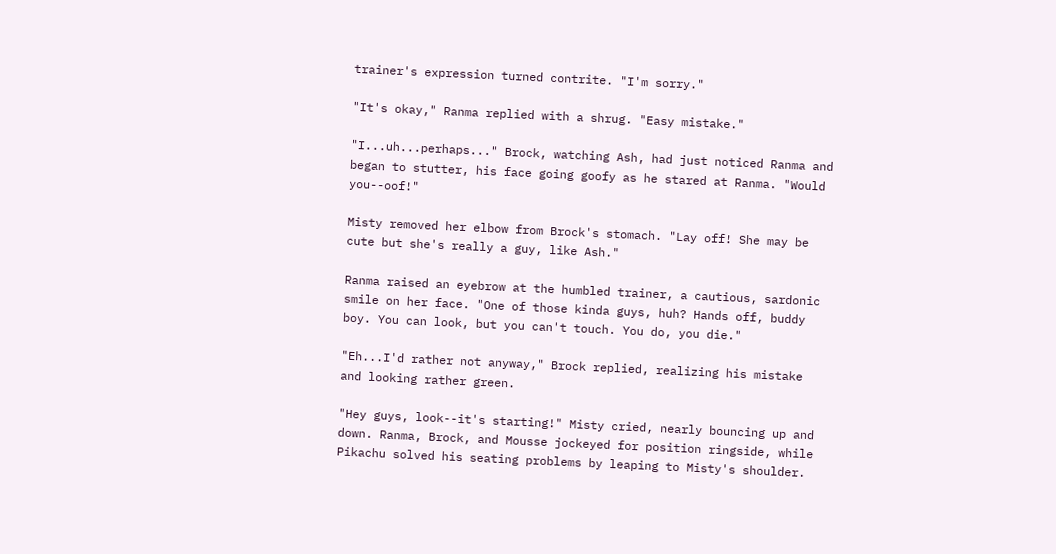trainer's expression turned contrite. "I'm sorry."

"It's okay," Ranma replied with a shrug. "Easy mistake."

"I...uh...perhaps..." Brock, watching Ash, had just noticed Ranma and began to stutter, his face going goofy as he stared at Ranma. "Would you--oof!"

Misty removed her elbow from Brock's stomach. "Lay off! She may be cute but she's really a guy, like Ash."

Ranma raised an eyebrow at the humbled trainer, a cautious, sardonic smile on her face. "One of those kinda guys, huh? Hands off, buddy boy. You can look, but you can't touch. You do, you die."

"Eh...I'd rather not anyway," Brock replied, realizing his mistake and looking rather green.

"Hey guys, look--it's starting!" Misty cried, nearly bouncing up and down. Ranma, Brock, and Mousse jockeyed for position ringside, while Pikachu solved his seating problems by leaping to Misty's shoulder.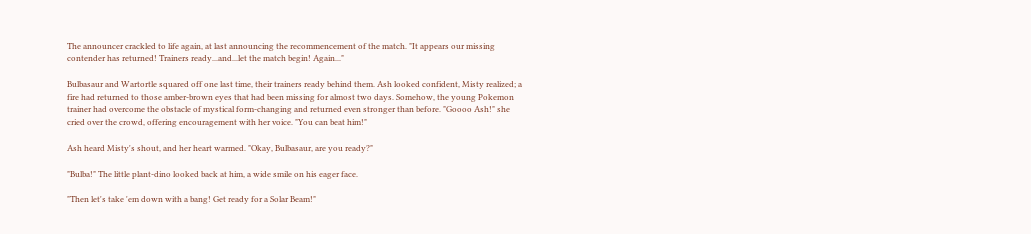The announcer crackled to life again, at last announcing the recommencement of the match. "It appears our missing contender has returned! Trainers ready...and...let the match begin! Again..."

Bulbasaur and Wartortle squared off one last time, their trainers ready behind them. Ash looked confident, Misty realized; a fire had returned to those amber-brown eyes that had been missing for almost two days. Somehow, the young Pokemon trainer had overcome the obstacle of mystical form-changing and returned even stronger than before. "Goooo Ash!" she cried over the crowd, offering encouragement with her voice. "You can beat him!"

Ash heard Misty's shout, and her heart warmed. "Okay, Bulbasaur, are you ready?"

"Bulba!" The little plant-dino looked back at him, a wide smile on his eager face.

"Then let's take 'em down with a bang! Get ready for a Solar Beam!"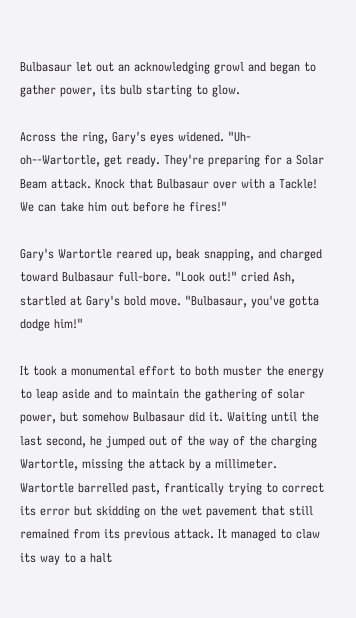Bulbasaur let out an acknowledging growl and began to gather power, its bulb starting to glow.

Across the ring, Gary's eyes widened. "Uh-oh--Wartortle, get ready. They're preparing for a Solar Beam attack. Knock that Bulbasaur over with a Tackle! We can take him out before he fires!"

Gary's Wartortle reared up, beak snapping, and charged toward Bulbasaur full-bore. "Look out!" cried Ash, startled at Gary's bold move. "Bulbasaur, you've gotta dodge him!"

It took a monumental effort to both muster the energy to leap aside and to maintain the gathering of solar power, but somehow Bulbasaur did it. Waiting until the last second, he jumped out of the way of the charging Wartortle, missing the attack by a millimeter. Wartortle barrelled past, frantically trying to correct its error but skidding on the wet pavement that still remained from its previous attack. It managed to claw its way to a halt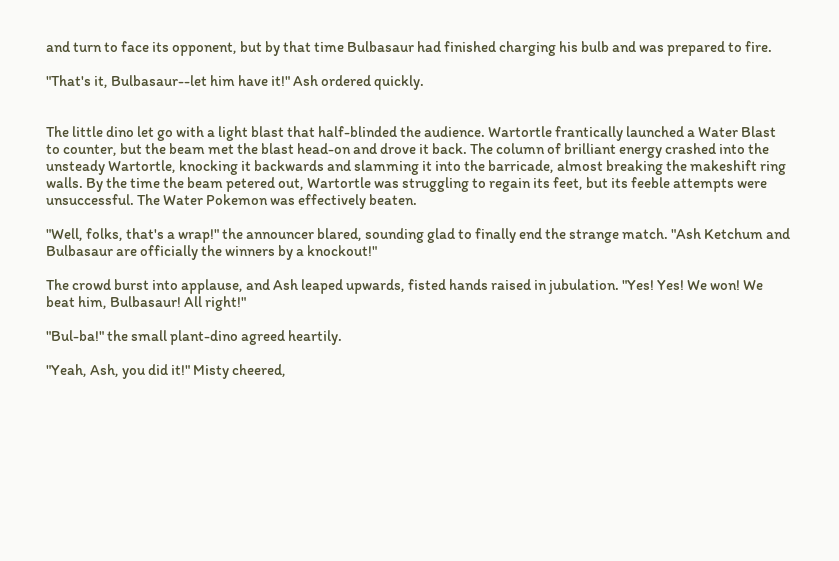and turn to face its opponent, but by that time Bulbasaur had finished charging his bulb and was prepared to fire.

"That's it, Bulbasaur--let him have it!" Ash ordered quickly.


The little dino let go with a light blast that half-blinded the audience. Wartortle frantically launched a Water Blast to counter, but the beam met the blast head-on and drove it back. The column of brilliant energy crashed into the unsteady Wartortle, knocking it backwards and slamming it into the barricade, almost breaking the makeshift ring walls. By the time the beam petered out, Wartortle was struggling to regain its feet, but its feeble attempts were unsuccessful. The Water Pokemon was effectively beaten.

"Well, folks, that's a wrap!" the announcer blared, sounding glad to finally end the strange match. "Ash Ketchum and Bulbasaur are officially the winners by a knockout!"

The crowd burst into applause, and Ash leaped upwards, fisted hands raised in jubulation. "Yes! Yes! We won! We beat him, Bulbasaur! All right!"

"Bul-ba!" the small plant-dino agreed heartily.

"Yeah, Ash, you did it!" Misty cheered,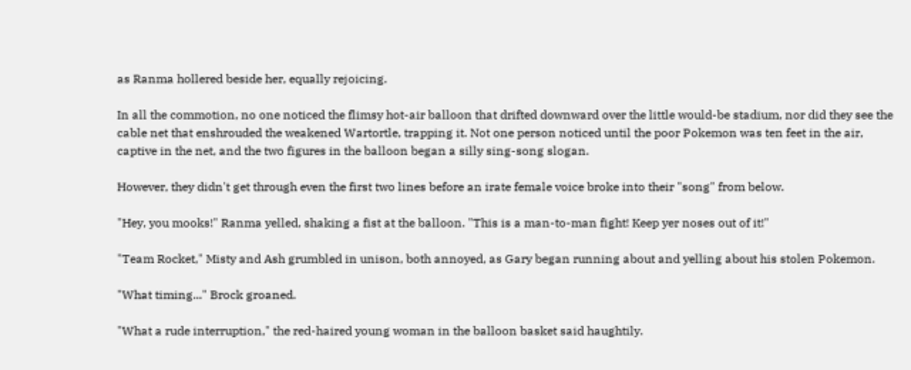as Ranma hollered beside her, equally rejoicing.

In all the commotion, no one noticed the flimsy hot-air balloon that drifted downward over the little would-be stadium, nor did they see the cable net that enshrouded the weakened Wartortle, trapping it. Not one person noticed until the poor Pokemon was ten feet in the air, captive in the net, and the two figures in the balloon began a silly sing-song slogan.

However, they didn't get through even the first two lines before an irate female voice broke into their "song" from below.

"Hey, you mooks!" Ranma yelled, shaking a fist at the balloon. "This is a man-to-man fight! Keep yer noses out of it!"

"Team Rocket," Misty and Ash grumbled in unison, both annoyed, as Gary began running about and yelling about his stolen Pokemon.

"What timing..." Brock groaned.

"What a rude interruption," the red-haired young woman in the balloon basket said haughtily.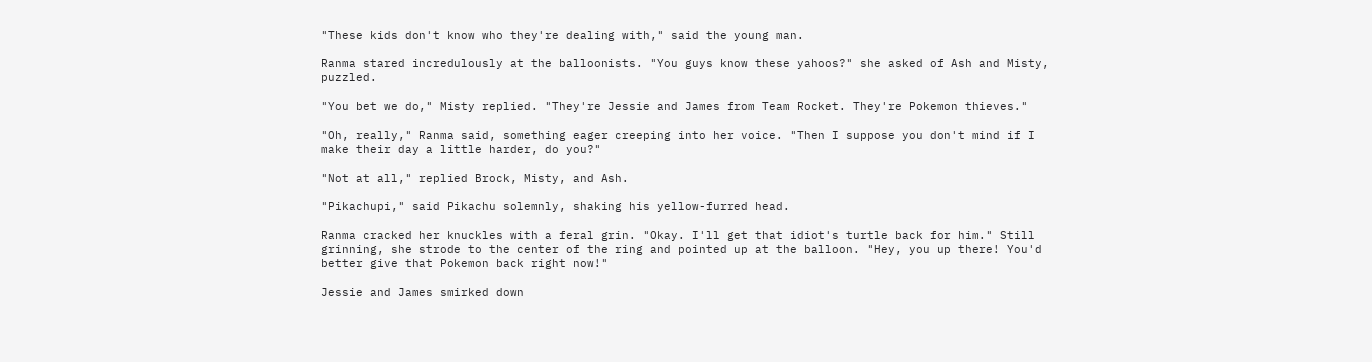"These kids don't know who they're dealing with," said the young man.

Ranma stared incredulously at the balloonists. "You guys know these yahoos?" she asked of Ash and Misty, puzzled.

"You bet we do," Misty replied. "They're Jessie and James from Team Rocket. They're Pokemon thieves."

"Oh, really," Ranma said, something eager creeping into her voice. "Then I suppose you don't mind if I make their day a little harder, do you?"

"Not at all," replied Brock, Misty, and Ash.

"Pikachupi," said Pikachu solemnly, shaking his yellow-furred head.

Ranma cracked her knuckles with a feral grin. "Okay. I'll get that idiot's turtle back for him." Still grinning, she strode to the center of the ring and pointed up at the balloon. "Hey, you up there! You'd better give that Pokemon back right now!"

Jessie and James smirked down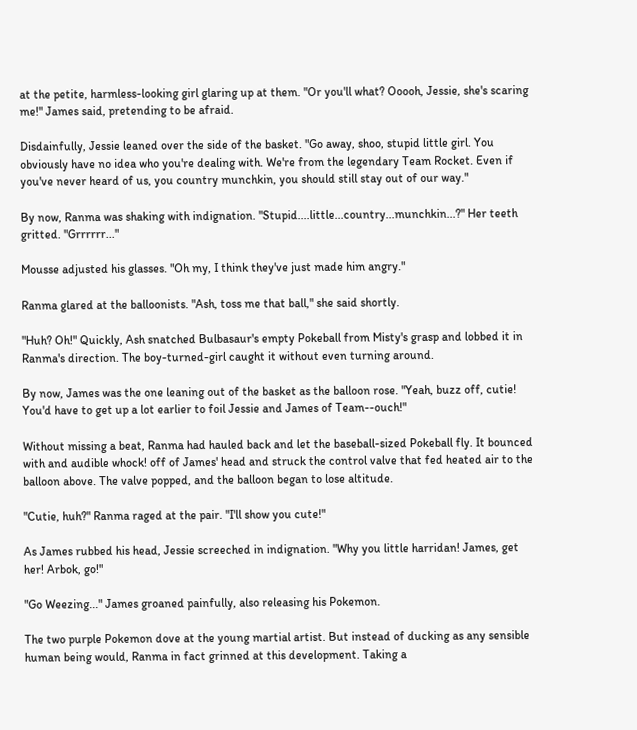at the petite, harmless-looking girl glaring up at them. "Or you'll what? Ooooh, Jessie, she's scaring me!" James said, pretending to be afraid.

Disdainfully, Jessie leaned over the side of the basket. "Go away, shoo, stupid little girl. You obviously have no idea who you're dealing with. We're from the legendary Team Rocket. Even if you've never heard of us, you country munchkin, you should still stay out of our way."

By now, Ranma was shaking with indignation. "Stupid....little...country...munchkin...?" Her teeth gritted. "Grrrrrr..."

Mousse adjusted his glasses. "Oh my, I think they've just made him angry."

Ranma glared at the balloonists. "Ash, toss me that ball," she said shortly.

"Huh? Oh!" Quickly, Ash snatched Bulbasaur's empty Pokeball from Misty's grasp and lobbed it in Ranma's direction. The boy-turned-girl caught it without even turning around.

By now, James was the one leaning out of the basket as the balloon rose. "Yeah, buzz off, cutie! You'd have to get up a lot earlier to foil Jessie and James of Team--ouch!"

Without missing a beat, Ranma had hauled back and let the baseball-sized Pokeball fly. It bounced with and audible whock! off of James' head and struck the control valve that fed heated air to the balloon above. The valve popped, and the balloon began to lose altitude.

"Cutie, huh?" Ranma raged at the pair. "I'll show you cute!"

As James rubbed his head, Jessie screeched in indignation. "Why you little harridan! James, get her! Arbok, go!"

"Go Weezing..." James groaned painfully, also releasing his Pokemon.

The two purple Pokemon dove at the young martial artist. But instead of ducking as any sensible human being would, Ranma in fact grinned at this development. Taking a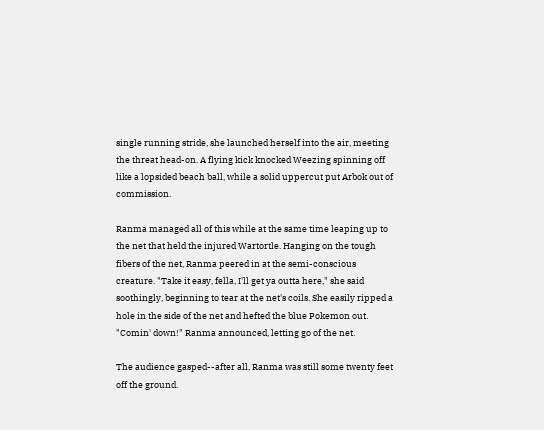single running stride, she launched herself into the air, meeting the threat head-on. A flying kick knocked Weezing spinning off like a lopsided beach ball, while a solid uppercut put Arbok out of commission.

Ranma managed all of this while at the same time leaping up to the net that held the injured Wartortle. Hanging on the tough fibers of the net, Ranma peered in at the semi-conscious creature. "Take it easy, fella, I'll get ya outta here," she said soothingly, beginning to tear at the net's coils. She easily ripped a hole in the side of the net and hefted the blue Pokemon out. "Comin' down!" Ranma announced, letting go of the net.

The audience gasped--after all, Ranma was still some twenty feet off the ground.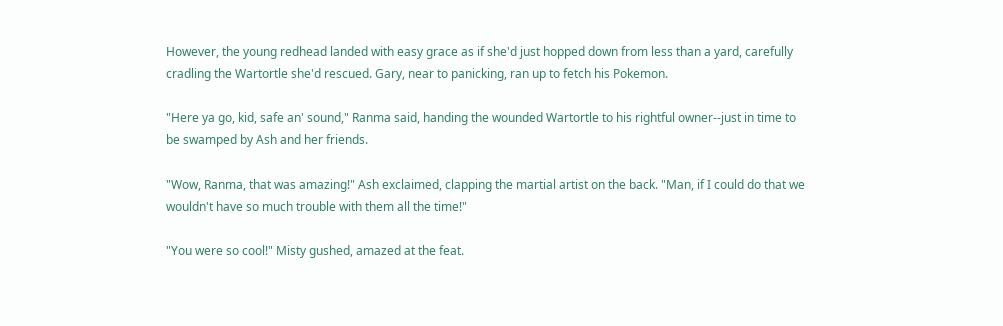However, the young redhead landed with easy grace as if she'd just hopped down from less than a yard, carefully cradling the Wartortle she'd rescued. Gary, near to panicking, ran up to fetch his Pokemon.

"Here ya go, kid, safe an' sound," Ranma said, handing the wounded Wartortle to his rightful owner--just in time to be swamped by Ash and her friends.

"Wow, Ranma, that was amazing!" Ash exclaimed, clapping the martial artist on the back. "Man, if I could do that we wouldn't have so much trouble with them all the time!"

"You were so cool!" Misty gushed, amazed at the feat.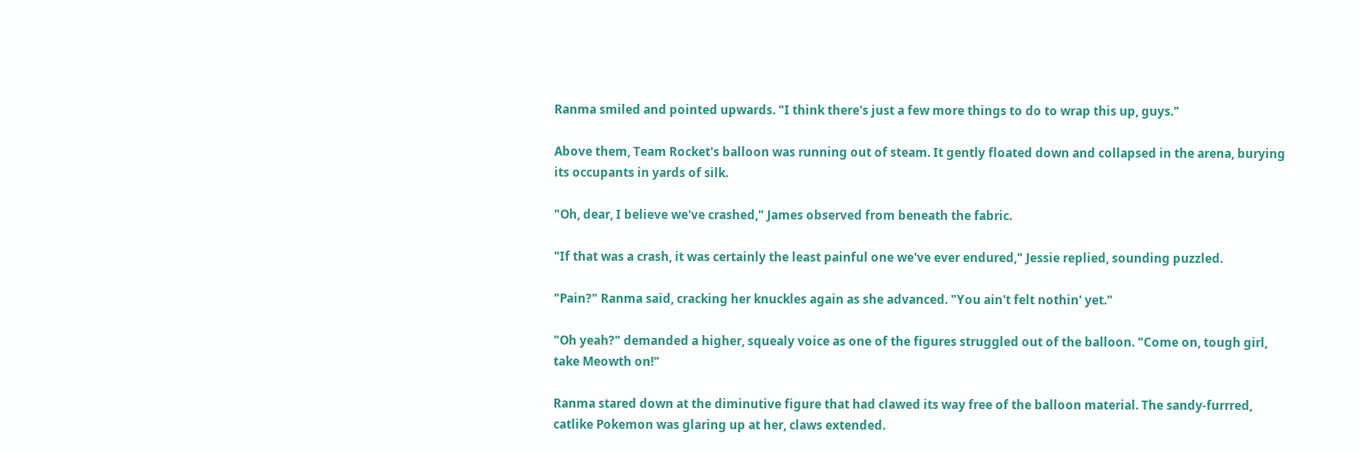Ranma smiled and pointed upwards. "I think there's just a few more things to do to wrap this up, guys."

Above them, Team Rocket's balloon was running out of steam. It gently floated down and collapsed in the arena, burying its occupants in yards of silk.

"Oh, dear, I believe we've crashed," James observed from beneath the fabric.

"If that was a crash, it was certainly the least painful one we've ever endured," Jessie replied, sounding puzzled.

"Pain?" Ranma said, cracking her knuckles again as she advanced. "You ain't felt nothin' yet."

"Oh yeah?" demanded a higher, squealy voice as one of the figures struggled out of the balloon. "Come on, tough girl, take Meowth on!"

Ranma stared down at the diminutive figure that had clawed its way free of the balloon material. The sandy-furrred, catlike Pokemon was glaring up at her, claws extended.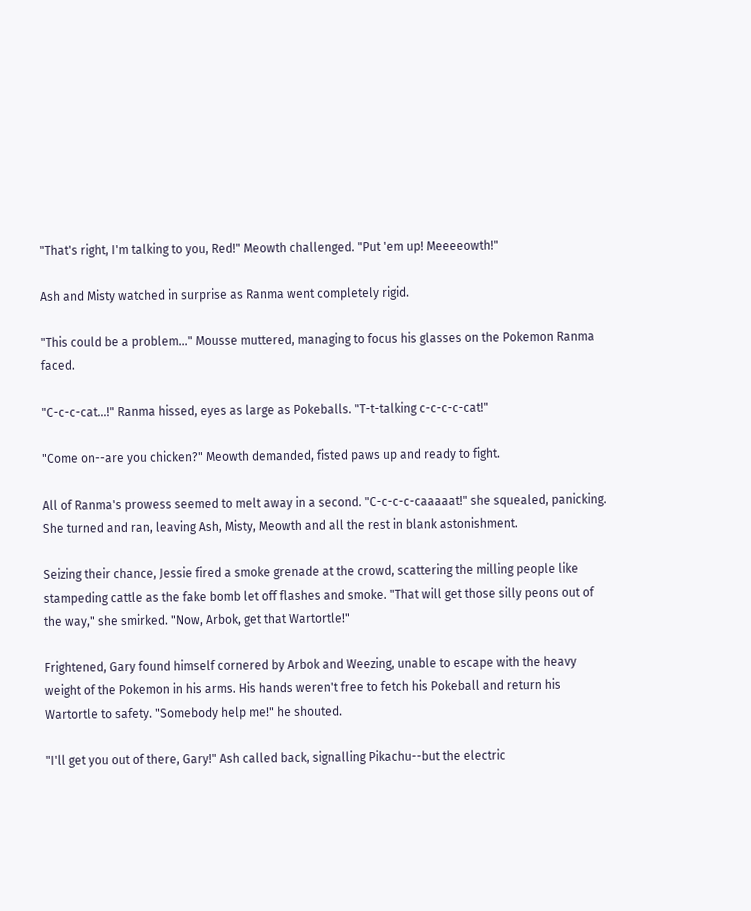"That's right, I'm talking to you, Red!" Meowth challenged. "Put 'em up! Meeeeowth!"

Ash and Misty watched in surprise as Ranma went completely rigid.

"This could be a problem..." Mousse muttered, managing to focus his glasses on the Pokemon Ranma faced.

"C-c-c-cat...!" Ranma hissed, eyes as large as Pokeballs. "T-t-talking c-c-c-c-cat!"

"Come on--are you chicken?" Meowth demanded, fisted paws up and ready to fight.

All of Ranma's prowess seemed to melt away in a second. "C-c-c-c-caaaaat!" she squealed, panicking. She turned and ran, leaving Ash, Misty, Meowth and all the rest in blank astonishment.

Seizing their chance, Jessie fired a smoke grenade at the crowd, scattering the milling people like stampeding cattle as the fake bomb let off flashes and smoke. "That will get those silly peons out of the way," she smirked. "Now, Arbok, get that Wartortle!"

Frightened, Gary found himself cornered by Arbok and Weezing, unable to escape with the heavy weight of the Pokemon in his arms. His hands weren't free to fetch his Pokeball and return his Wartortle to safety. "Somebody help me!" he shouted.

"I'll get you out of there, Gary!" Ash called back, signalling Pikachu--but the electric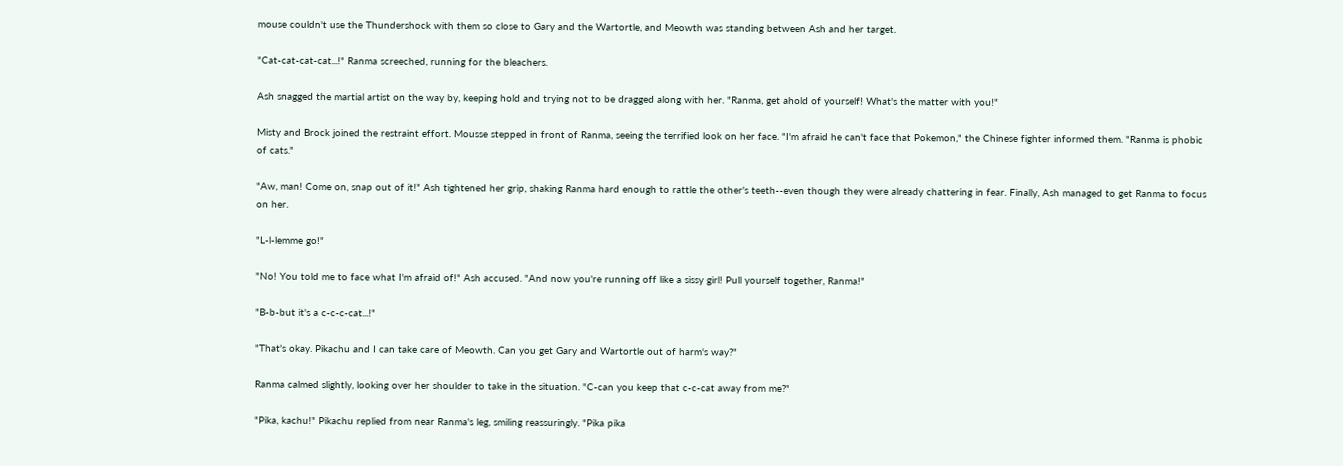mouse couldn't use the Thundershock with them so close to Gary and the Wartortle, and Meowth was standing between Ash and her target.

"Cat-cat-cat-cat...!" Ranma screeched, running for the bleachers.

Ash snagged the martial artist on the way by, keeping hold and trying not to be dragged along with her. "Ranma, get ahold of yourself! What's the matter with you!"

Misty and Brock joined the restraint effort. Mousse stepped in front of Ranma, seeing the terrified look on her face. "I'm afraid he can't face that Pokemon," the Chinese fighter informed them. "Ranma is phobic of cats."

"Aw, man! Come on, snap out of it!" Ash tightened her grip, shaking Ranma hard enough to rattle the other's teeth--even though they were already chattering in fear. Finally, Ash managed to get Ranma to focus on her.

"L-l-lemme go!"

"No! You told me to face what I'm afraid of!" Ash accused. "And now you're running off like a sissy girl! Pull yourself together, Ranma!"

"B-b-but it's a c-c-c-cat...!"

"That's okay. Pikachu and I can take care of Meowth. Can you get Gary and Wartortle out of harm's way?"

Ranma calmed slightly, looking over her shoulder to take in the situation. "C-can you keep that c-c-cat away from me?"

"Pika, kachu!" Pikachu replied from near Ranma's leg, smiling reassuringly. "Pika pika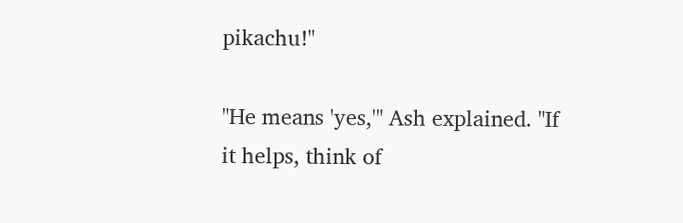pikachu!"

"He means 'yes,'" Ash explained. "If it helps, think of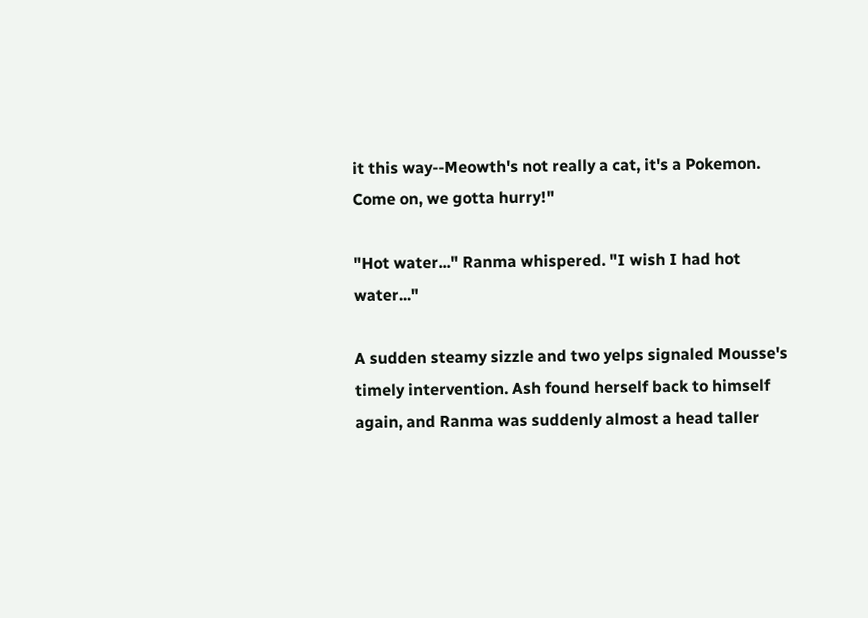it this way--Meowth's not really a cat, it's a Pokemon. Come on, we gotta hurry!"

"Hot water..." Ranma whispered. "I wish I had hot water..."

A sudden steamy sizzle and two yelps signaled Mousse's timely intervention. Ash found herself back to himself again, and Ranma was suddenly almost a head taller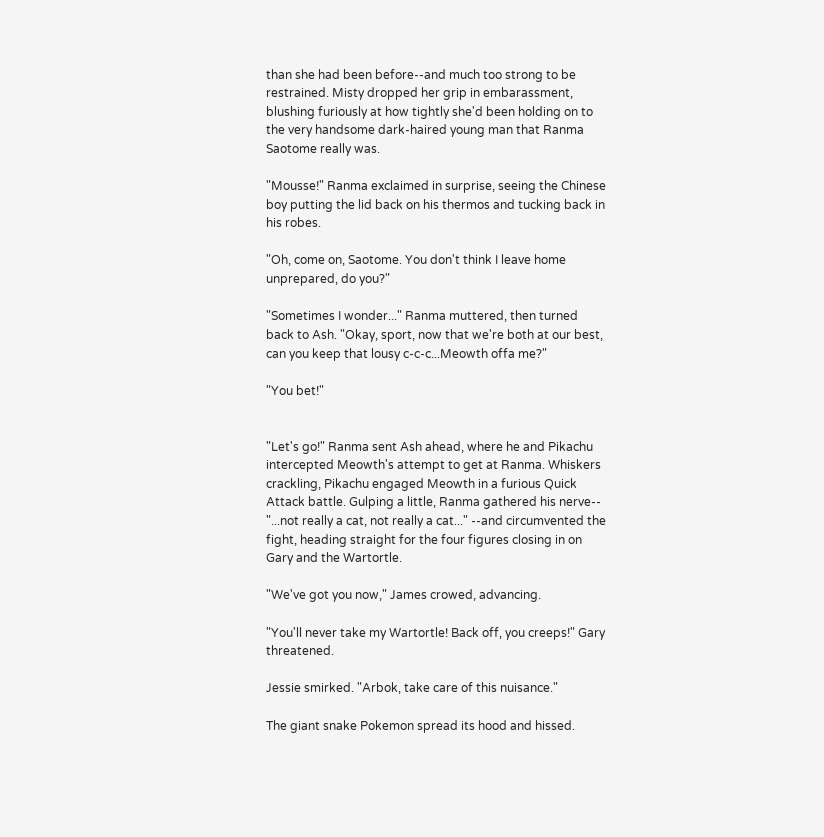than she had been before--and much too strong to be restrained. Misty dropped her grip in embarassment, blushing furiously at how tightly she'd been holding on to the very handsome dark-haired young man that Ranma Saotome really was.

"Mousse!" Ranma exclaimed in surprise, seeing the Chinese boy putting the lid back on his thermos and tucking back in his robes.

"Oh, come on, Saotome. You don't think I leave home unprepared, do you?"

"Sometimes I wonder..." Ranma muttered, then turned back to Ash. "Okay, sport, now that we're both at our best, can you keep that lousy c-c-c...Meowth offa me?"

"You bet!"


"Let's go!" Ranma sent Ash ahead, where he and Pikachu intercepted Meowth's attempt to get at Ranma. Whiskers crackling, Pikachu engaged Meowth in a furious Quick Attack battle. Gulping a little, Ranma gathered his nerve-- "...not really a cat, not really a cat..." --and circumvented the fight, heading straight for the four figures closing in on Gary and the Wartortle.

"We've got you now," James crowed, advancing.

"You'll never take my Wartortle! Back off, you creeps!" Gary threatened.

Jessie smirked. "Arbok, take care of this nuisance."

The giant snake Pokemon spread its hood and hissed.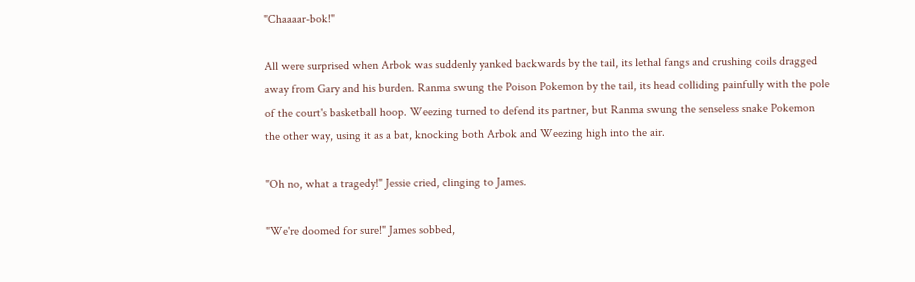"Chaaaar-bok!"

All were surprised when Arbok was suddenly yanked backwards by the tail, its lethal fangs and crushing coils dragged away from Gary and his burden. Ranma swung the Poison Pokemon by the tail, its head colliding painfully with the pole of the court's basketball hoop. Weezing turned to defend its partner, but Ranma swung the senseless snake Pokemon the other way, using it as a bat, knocking both Arbok and Weezing high into the air.

"Oh no, what a tragedy!" Jessie cried, clinging to James.

"We're doomed for sure!" James sobbed,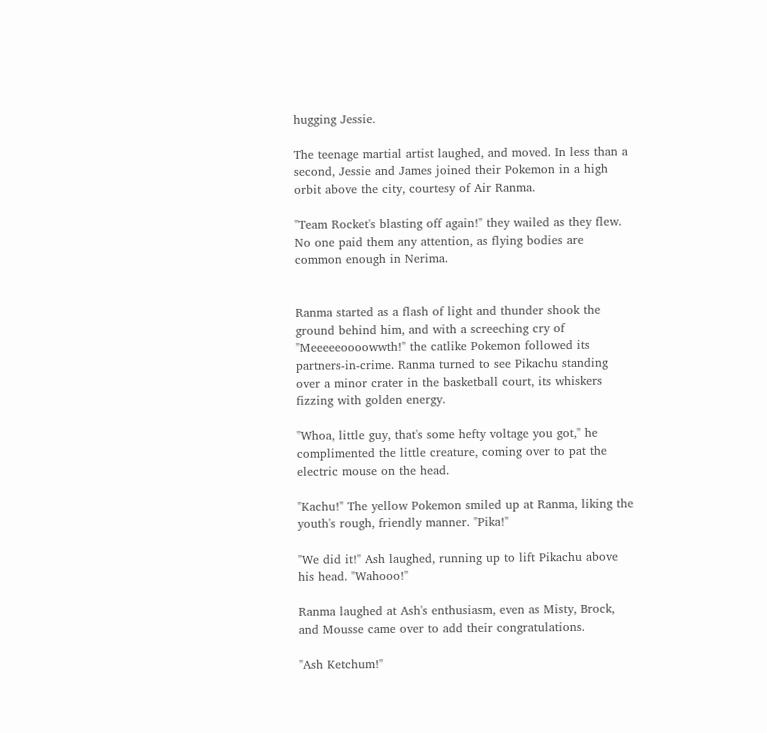hugging Jessie.

The teenage martial artist laughed, and moved. In less than a second, Jessie and James joined their Pokemon in a high orbit above the city, courtesy of Air Ranma.

"Team Rocket's blasting off again!" they wailed as they flew. No one paid them any attention, as flying bodies are common enough in Nerima.


Ranma started as a flash of light and thunder shook the ground behind him, and with a screeching cry of "Meeeeeoooowwth!" the catlike Pokemon followed its partners-in-crime. Ranma turned to see Pikachu standing over a minor crater in the basketball court, its whiskers fizzing with golden energy.

"Whoa, little guy, that's some hefty voltage you got," he complimented the little creature, coming over to pat the electric mouse on the head.

"Kachu!" The yellow Pokemon smiled up at Ranma, liking the youth's rough, friendly manner. "Pika!"

"We did it!" Ash laughed, running up to lift Pikachu above his head. "Wahooo!"

Ranma laughed at Ash's enthusiasm, even as Misty, Brock, and Mousse came over to add their congratulations.

"Ash Ketchum!"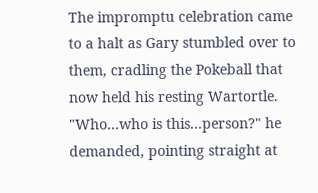The impromptu celebration came to a halt as Gary stumbled over to them, cradling the Pokeball that now held his resting Wartortle. "Who...who is this...person?" he demanded, pointing straight at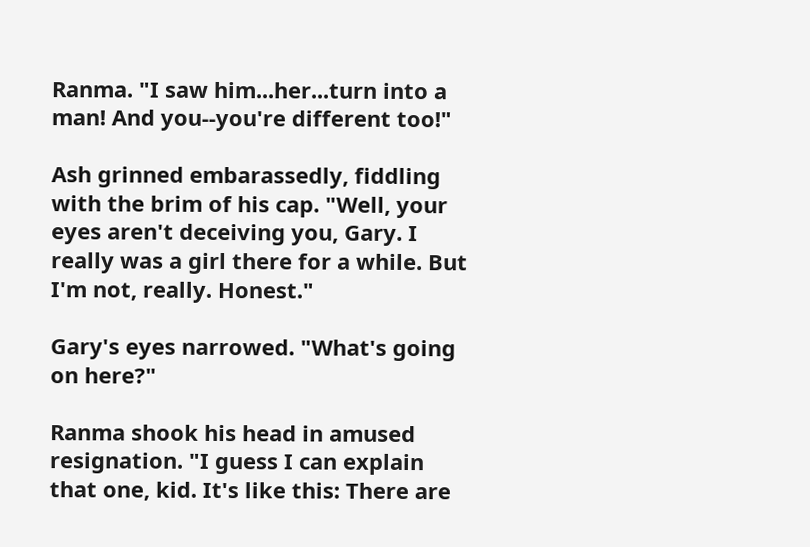Ranma. "I saw him...her...turn into a man! And you--you're different too!"

Ash grinned embarassedly, fiddling with the brim of his cap. "Well, your eyes aren't deceiving you, Gary. I really was a girl there for a while. But I'm not, really. Honest."

Gary's eyes narrowed. "What's going on here?"

Ranma shook his head in amused resignation. "I guess I can explain that one, kid. It's like this: There are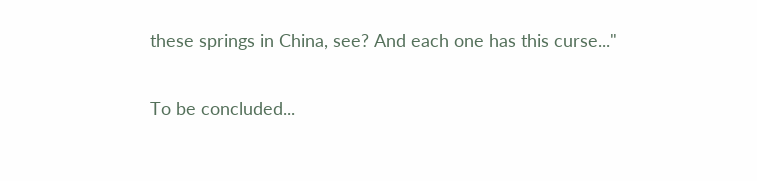these springs in China, see? And each one has this curse..."

To be concluded...